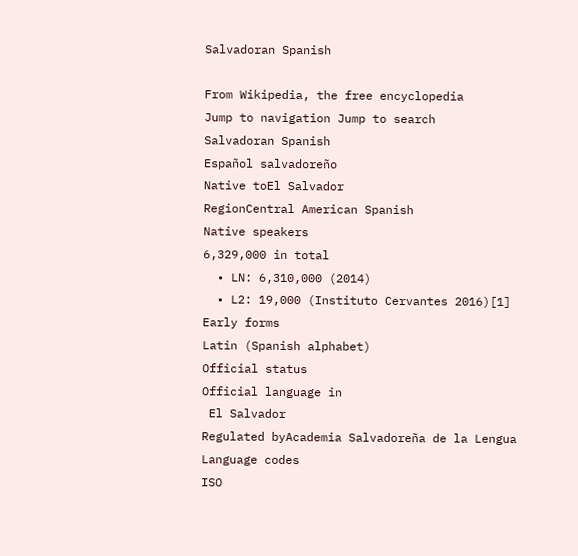Salvadoran Spanish

From Wikipedia, the free encyclopedia
Jump to navigation Jump to search
Salvadoran Spanish
Español salvadoreño
Native toEl Salvador
RegionCentral American Spanish
Native speakers
6,329,000 in total
  • LN: 6,310,000 (2014)
  • L2: 19,000 (Instituto Cervantes 2016)[1]
Early forms
Latin (Spanish alphabet)
Official status
Official language in
 El Salvador
Regulated byAcademia Salvadoreña de la Lengua
Language codes
ISO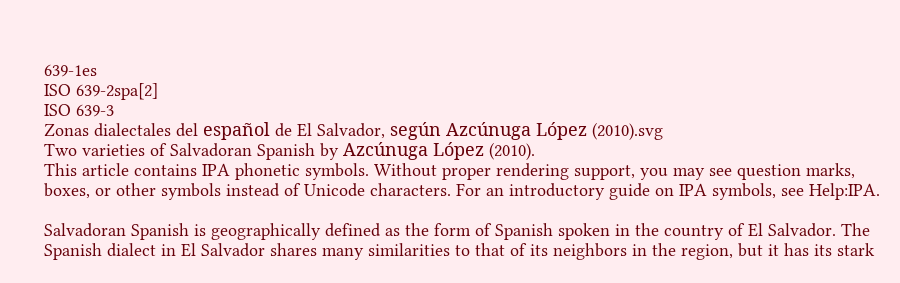639-1es
ISO 639-2spa[2]
ISO 639-3
Zonas dialectales del español de El Salvador, según Azcúnuga López (2010).svg
Two varieties of Salvadoran Spanish by Azcúnuga López (2010).
This article contains IPA phonetic symbols. Without proper rendering support, you may see question marks, boxes, or other symbols instead of Unicode characters. For an introductory guide on IPA symbols, see Help:IPA.

Salvadoran Spanish is geographically defined as the form of Spanish spoken in the country of El Salvador. The Spanish dialect in El Salvador shares many similarities to that of its neighbors in the region, but it has its stark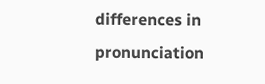differences in pronunciation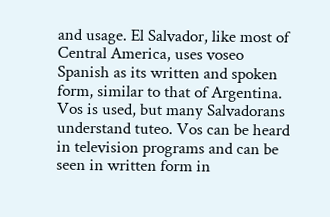and usage. El Salvador, like most of Central America, uses voseo Spanish as its written and spoken form, similar to that of Argentina. Vos is used, but many Salvadorans understand tuteo. Vos can be heard in television programs and can be seen in written form in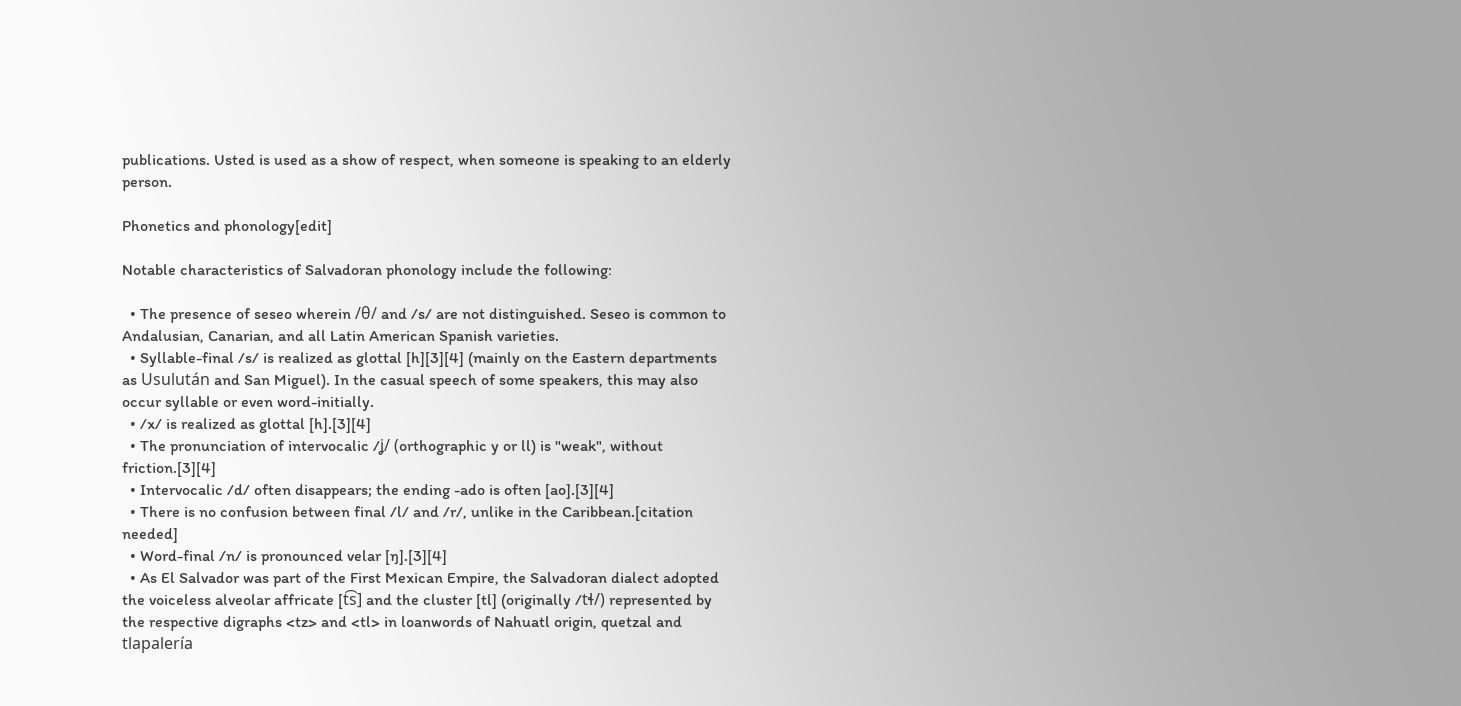publications. Usted is used as a show of respect, when someone is speaking to an elderly person.

Phonetics and phonology[edit]

Notable characteristics of Salvadoran phonology include the following:

  • The presence of seseo wherein /θ/ and /s/ are not distinguished. Seseo is common to Andalusian, Canarian, and all Latin American Spanish varieties.
  • Syllable-final /s/ is realized as glottal [h][3][4] (mainly on the Eastern departments as Usulután and San Miguel). In the casual speech of some speakers, this may also occur syllable or even word-initially.
  • /x/ is realized as glottal [h].[3][4]
  • The pronunciation of intervocalic /ʝ/ (orthographic y or ll) is "weak", without friction.[3][4]
  • Intervocalic /d/ often disappears; the ending -ado is often [ao].[3][4]
  • There is no confusion between final /l/ and /r/, unlike in the Caribbean.[citation needed]
  • Word-final /n/ is pronounced velar [ŋ].[3][4]
  • As El Salvador was part of the First Mexican Empire, the Salvadoran dialect adopted the voiceless alveolar affricate [t͡s] and the cluster [tl] (originally /tɬ/) represented by the respective digraphs <tz> and <tl> in loanwords of Nahuatl origin, quetzal and tlapalería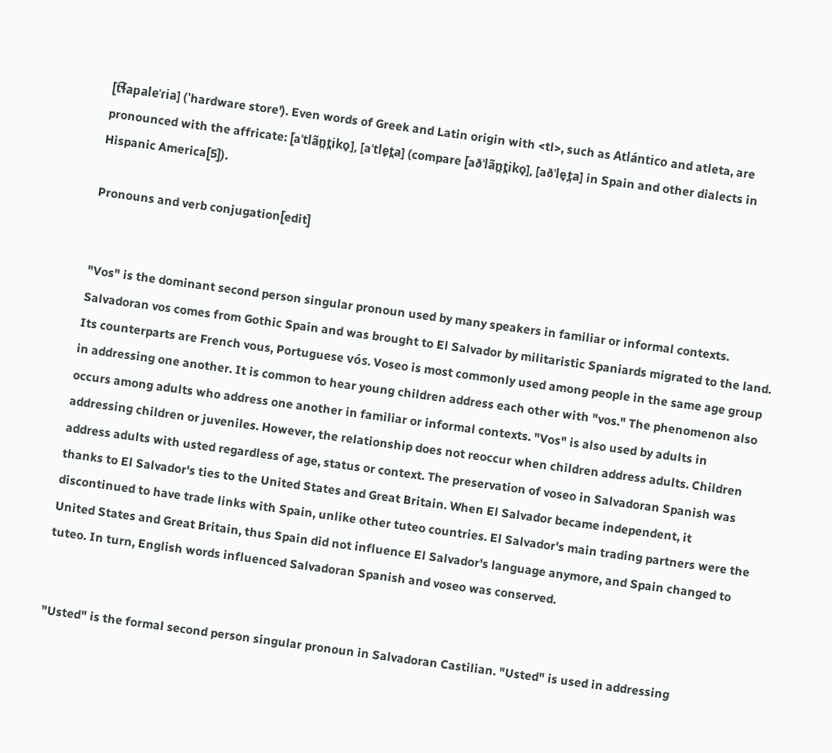[t͡ɬapaleˈɾia] ('hardware store'). Even words of Greek and Latin origin with <tl>, such as Atlántico and atleta, are pronounced with the affricate: [aˈtlãn̪t̪iko̞], [aˈtle̞t̪a] (compare [aðˈlãn̪t̪iko̞], [aðˈle̞t̪a] in Spain and other dialects in Hispanic America[5]).

Pronouns and verb conjugation[edit]


"Vos" is the dominant second person singular pronoun used by many speakers in familiar or informal contexts. Salvadoran vos comes from Gothic Spain and was brought to El Salvador by militaristic Spaniards migrated to the land. Its counterparts are French vous, Portuguese vós. Voseo is most commonly used among people in the same age group in addressing one another. It is common to hear young children address each other with "vos." The phenomenon also occurs among adults who address one another in familiar or informal contexts. "Vos" is also used by adults in addressing children or juveniles. However, the relationship does not reoccur when children address adults. Children address adults with usted regardless of age, status or context. The preservation of voseo in Salvadoran Spanish was thanks to El Salvador's ties to the United States and Great Britain. When El Salvador became independent, it discontinued to have trade links with Spain, unlike other tuteo countries. El Salvador's main trading partners were the United States and Great Britain, thus Spain did not influence El Salvador's language anymore, and Spain changed to tuteo. In turn, English words influenced Salvadoran Spanish and voseo was conserved.


"Usted" is the formal second person singular pronoun in Salvadoran Castilian. "Usted" is used in addressing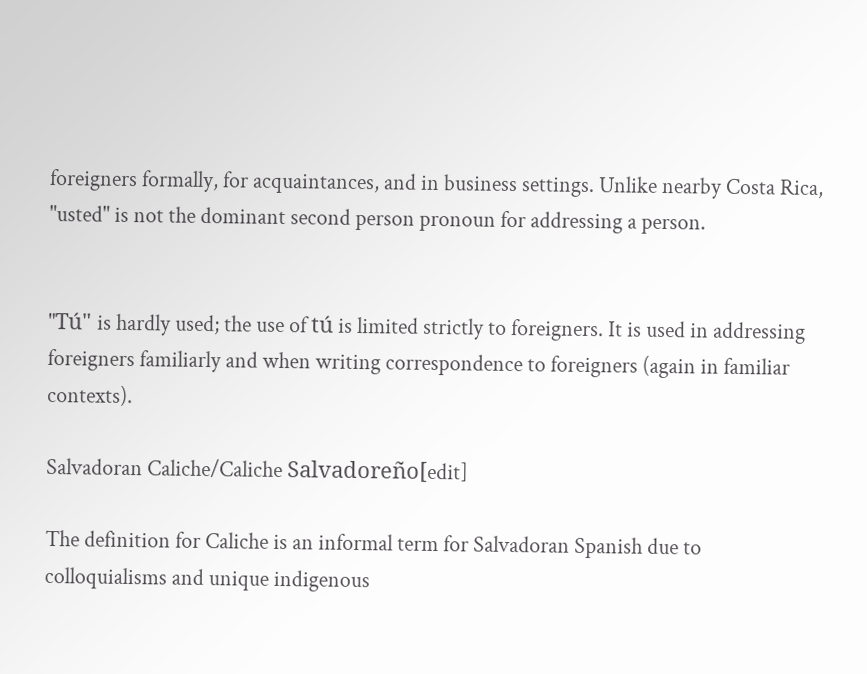foreigners formally, for acquaintances, and in business settings. Unlike nearby Costa Rica, "usted" is not the dominant second person pronoun for addressing a person.


"Tú" is hardly used; the use of tú is limited strictly to foreigners. It is used in addressing foreigners familiarly and when writing correspondence to foreigners (again in familiar contexts).

Salvadoran Caliche/Caliche Salvadoreño[edit]

The definition for Caliche is an informal term for Salvadoran Spanish due to colloquialisms and unique indigenous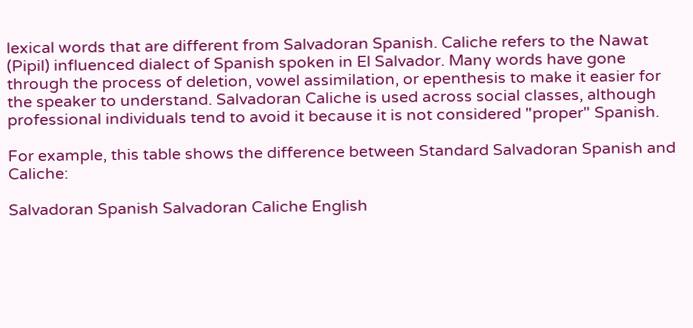lexical words that are different from Salvadoran Spanish. Caliche refers to the Nawat (Pipil) influenced dialect of Spanish spoken in El Salvador. Many words have gone through the process of deletion, vowel assimilation, or epenthesis to make it easier for the speaker to understand. Salvadoran Caliche is used across social classes, although professional individuals tend to avoid it because it is not considered "proper" Spanish.

For example, this table shows the difference between Standard Salvadoran Spanish and Caliche:

Salvadoran Spanish Salvadoran Caliche English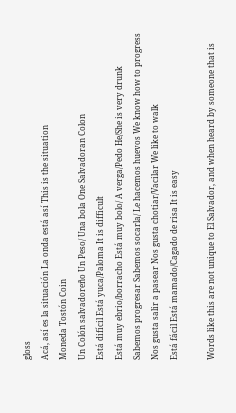gloss
Acá, así es la situación La onda está así This is the situation
Moneda Tostón Coin
Un Colón salvadoreño Un Peso/ Una bola One Salvadoran Colon
Está difícil Está yuca/Paloma It is difficult
Está muy ebrio/borracho Está muy bolo/ A verga/Pedo He/She is very drunk
Sabemos progresar Sabemos socarla/ Le hacemos huevos We know how to progress
Nos gusta salir a pasear Nos gusta chotiar/Vacilar We like to walk
Está fácil Está mamado/Cagado de risa It is easy

Words like this are not unique to El Salvador, and when heard by someone that is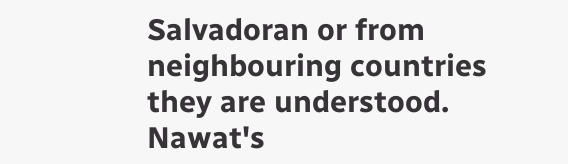Salvadoran or from neighbouring countries they are understood. Nawat's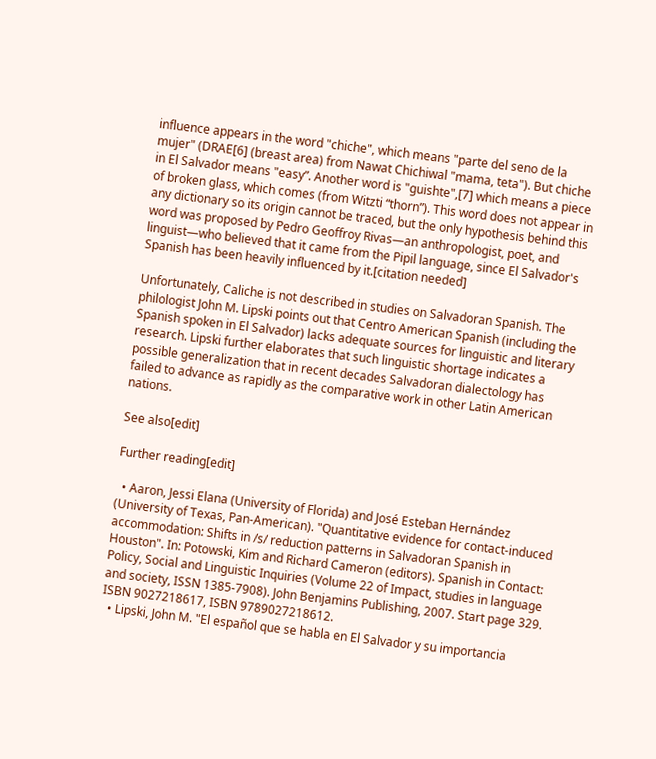influence appears in the word "chiche", which means "parte del seno de la mujer" (DRAE[6] (breast area) from Nawat Chichiwal "mama, teta"). But chiche in El Salvador means "easy”. Another word is "guishte",[7] which means a piece of broken glass, which comes (from Witzti “thorn”). This word does not appear in any dictionary so its origin cannot be traced, but the only hypothesis behind this word was proposed by Pedro Geoffroy Rivas—an anthropologist, poet, and linguist—who believed that it came from the Pipil language, since El Salvador's Spanish has been heavily influenced by it.[citation needed]

Unfortunately, Caliche is not described in studies on Salvadoran Spanish. The philologist John M. Lipski points out that Centro American Spanish (including the Spanish spoken in El Salvador) lacks adequate sources for linguistic and literary research. Lipski further elaborates that such linguistic shortage indicates a possible generalization that in recent decades Salvadoran dialectology has failed to advance as rapidly as the comparative work in other Latin American nations.

See also[edit]

Further reading[edit]

  • Aaron, Jessi Elana (University of Florida) and José Esteban Hernández (University of Texas, Pan-American). "Quantitative evidence for contact-induced accommodation: Shifts in /s/ reduction patterns in Salvadoran Spanish in Houston". In: Potowski, Kim and Richard Cameron (editors). Spanish in Contact: Policy, Social and Linguistic Inquiries (Volume 22 of Impact, studies in language and society, ISSN 1385-7908). John Benjamins Publishing, 2007. Start page 329. ISBN 9027218617, ISBN 9789027218612.
  • Lipski, John M. "El español que se habla en El Salvador y su importancia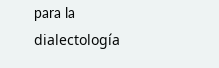para la dialectología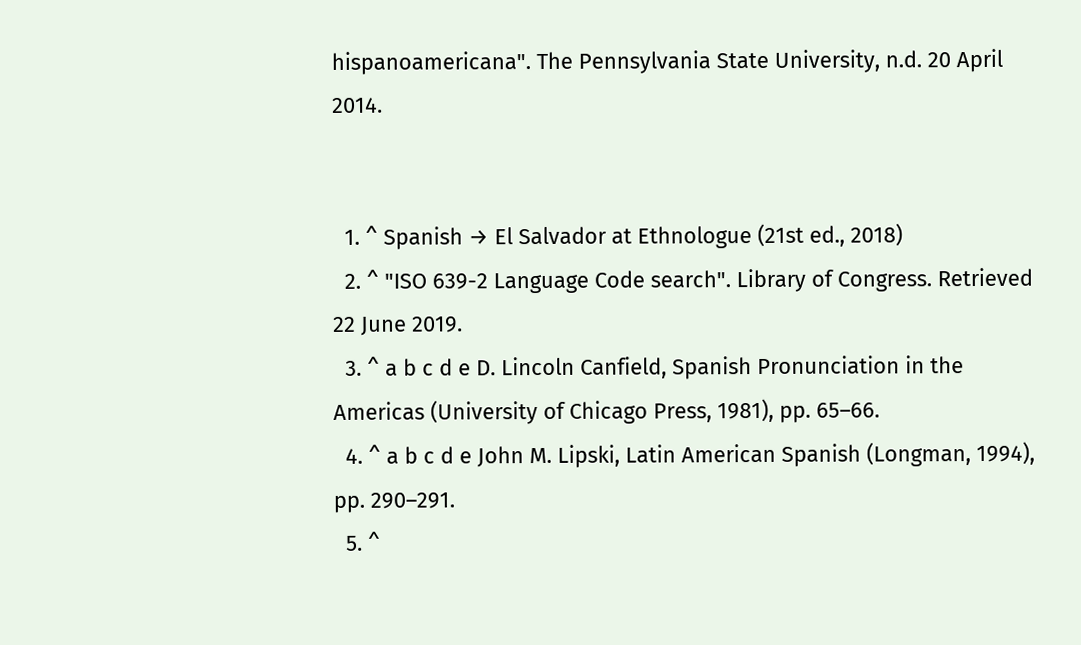hispanoamericana". The Pennsylvania State University, n.d. 20 April 2014.


  1. ^ Spanish → El Salvador at Ethnologue (21st ed., 2018)
  2. ^ "ISO 639-2 Language Code search". Library of Congress. Retrieved 22 June 2019.
  3. ^ a b c d e D. Lincoln Canfield, Spanish Pronunciation in the Americas (University of Chicago Press, 1981), pp. 65–66.
  4. ^ a b c d e John M. Lipski, Latin American Spanish (Longman, 1994), pp. 290–291.
  5. ^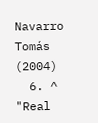Navarro Tomás (2004)
  6. ^ "Real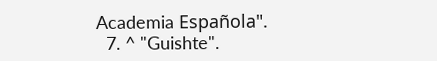Academia Española".
  7. ^ "Guishte".